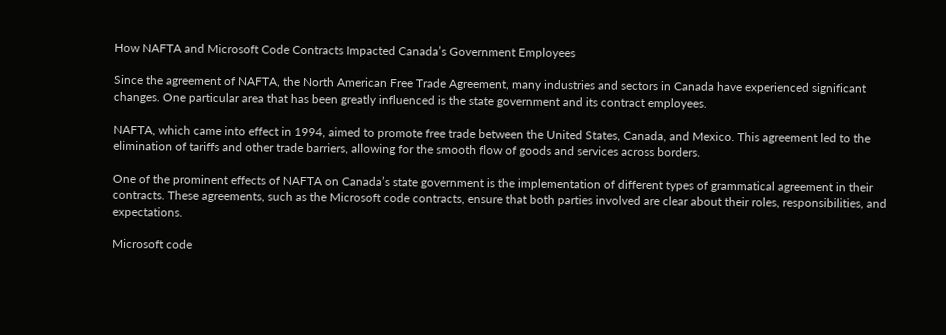How NAFTA and Microsoft Code Contracts Impacted Canada’s Government Employees

Since the agreement of NAFTA, the North American Free Trade Agreement, many industries and sectors in Canada have experienced significant changes. One particular area that has been greatly influenced is the state government and its contract employees.

NAFTA, which came into effect in 1994, aimed to promote free trade between the United States, Canada, and Mexico. This agreement led to the elimination of tariffs and other trade barriers, allowing for the smooth flow of goods and services across borders.

One of the prominent effects of NAFTA on Canada’s state government is the implementation of different types of grammatical agreement in their contracts. These agreements, such as the Microsoft code contracts, ensure that both parties involved are clear about their roles, responsibilities, and expectations.

Microsoft code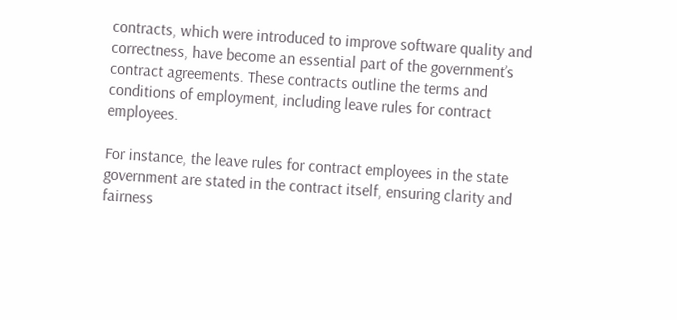contracts, which were introduced to improve software quality and correctness, have become an essential part of the government’s contract agreements. These contracts outline the terms and conditions of employment, including leave rules for contract employees.

For instance, the leave rules for contract employees in the state government are stated in the contract itself, ensuring clarity and fairness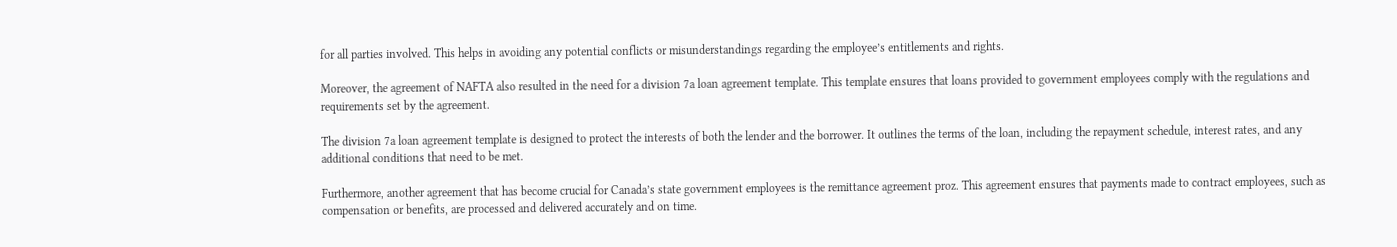for all parties involved. This helps in avoiding any potential conflicts or misunderstandings regarding the employee’s entitlements and rights.

Moreover, the agreement of NAFTA also resulted in the need for a division 7a loan agreement template. This template ensures that loans provided to government employees comply with the regulations and requirements set by the agreement.

The division 7a loan agreement template is designed to protect the interests of both the lender and the borrower. It outlines the terms of the loan, including the repayment schedule, interest rates, and any additional conditions that need to be met.

Furthermore, another agreement that has become crucial for Canada’s state government employees is the remittance agreement proz. This agreement ensures that payments made to contract employees, such as compensation or benefits, are processed and delivered accurately and on time.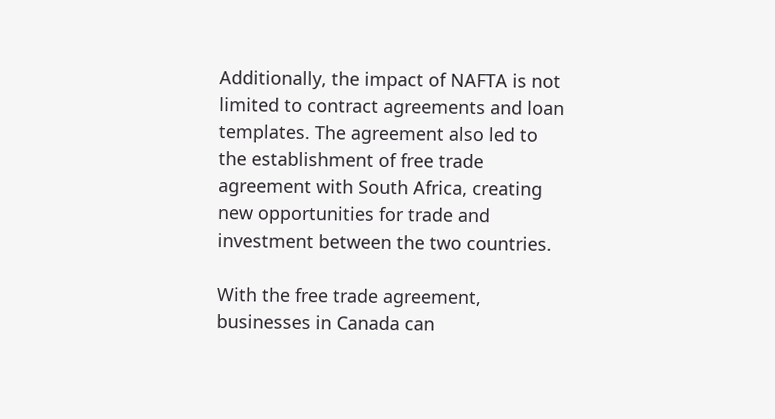Additionally, the impact of NAFTA is not limited to contract agreements and loan templates. The agreement also led to the establishment of free trade agreement with South Africa, creating new opportunities for trade and investment between the two countries.

With the free trade agreement, businesses in Canada can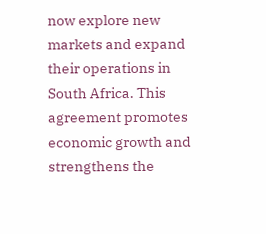now explore new markets and expand their operations in South Africa. This agreement promotes economic growth and strengthens the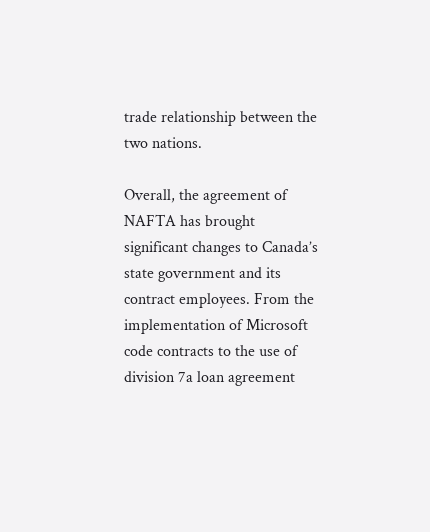trade relationship between the two nations.

Overall, the agreement of NAFTA has brought significant changes to Canada’s state government and its contract employees. From the implementation of Microsoft code contracts to the use of division 7a loan agreement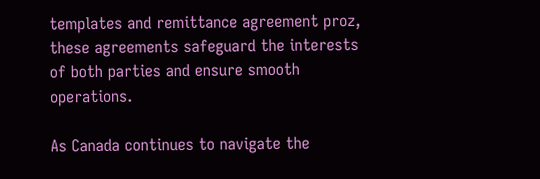templates and remittance agreement proz, these agreements safeguard the interests of both parties and ensure smooth operations.

As Canada continues to navigate the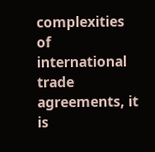complexities of international trade agreements, it is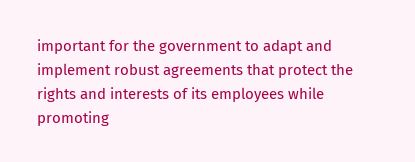important for the government to adapt and implement robust agreements that protect the rights and interests of its employees while promoting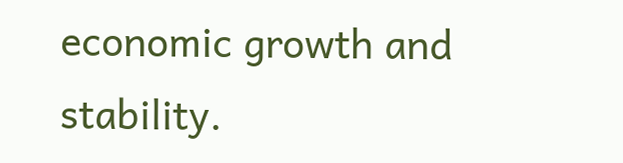economic growth and stability.